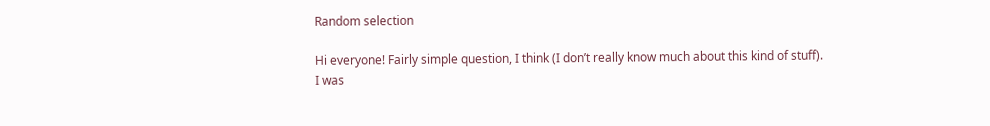Random selection

Hi everyone! Fairly simple question, I think (I don’t really know much about this kind of stuff).
I was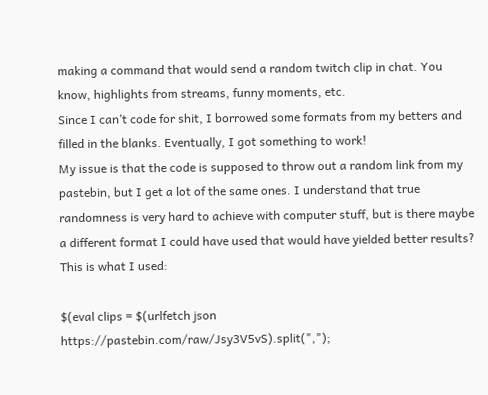making a command that would send a random twitch clip in chat. You know, highlights from streams, funny moments, etc.
Since I can’t code for shit, I borrowed some formats from my betters and filled in the blanks. Eventually, I got something to work!
My issue is that the code is supposed to throw out a random link from my pastebin, but I get a lot of the same ones. I understand that true randomness is very hard to achieve with computer stuff, but is there maybe a different format I could have used that would have yielded better results?
This is what I used:

$(eval clips = $(urlfetch json https://pastebin.com/raw/Jsy3V5vS).split(",");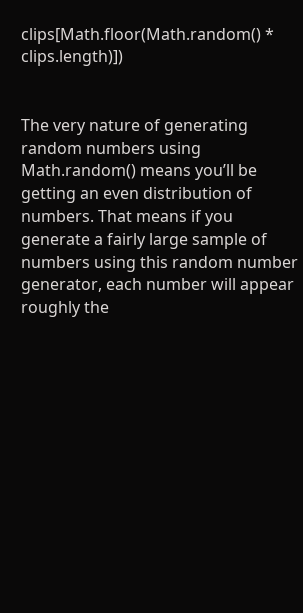clips[Math.floor(Math.random() * clips.length)])


The very nature of generating random numbers using Math.random() means you’ll be getting an even distribution of numbers. That means if you generate a fairly large sample of numbers using this random number generator, each number will appear roughly the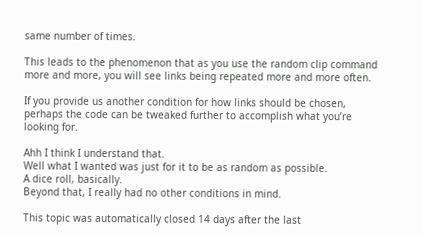same number of times.

This leads to the phenomenon that as you use the random clip command more and more, you will see links being repeated more and more often.

If you provide us another condition for how links should be chosen, perhaps the code can be tweaked further to accomplish what you’re looking for.

Ahh I think I understand that.
Well what I wanted was just for it to be as random as possible.
A dice roll, basically.
Beyond that, I really had no other conditions in mind.

This topic was automatically closed 14 days after the last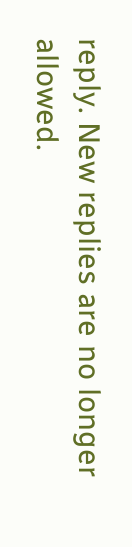reply. New replies are no longer allowed.